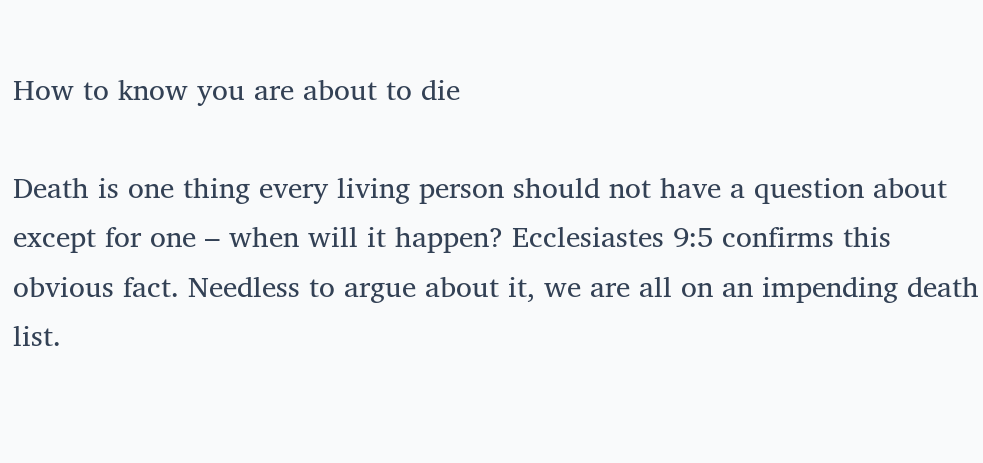How to know you are about to die

Death is one thing every living person should not have a question about except for one – when will it happen? Ecclesiastes 9:5 confirms this obvious fact. Needless to argue about it, we are all on an impending death list.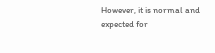However, it is normal and expected for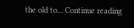the old to… Continue reading